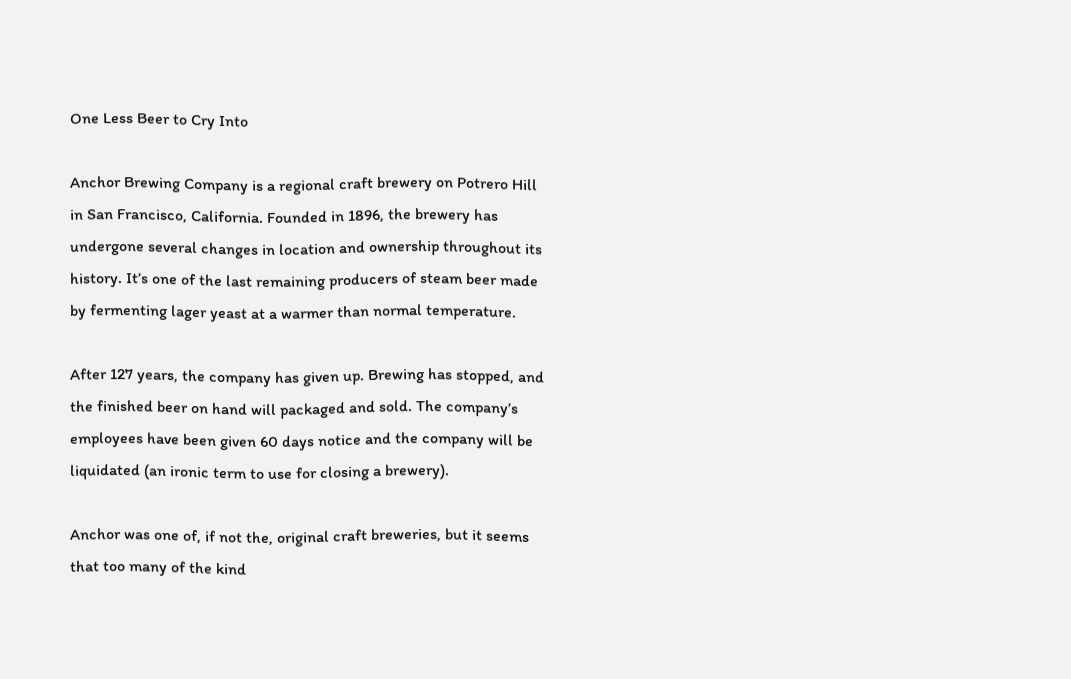One Less Beer to Cry Into

Anchor Brewing Company is a regional craft brewery on Potrero Hill in San Francisco, California. Founded in 1896, the brewery has undergone several changes in location and ownership throughout its history. It’s one of the last remaining producers of steam beer made by fermenting lager yeast at a warmer than normal temperature.

After 127 years, the company has given up. Brewing has stopped, and the finished beer on hand will packaged and sold. The company’s employees have been given 60 days notice and the company will be liquidated (an ironic term to use for closing a brewery).

Anchor was one of, if not the, original craft breweries, but it seems that too many of the kind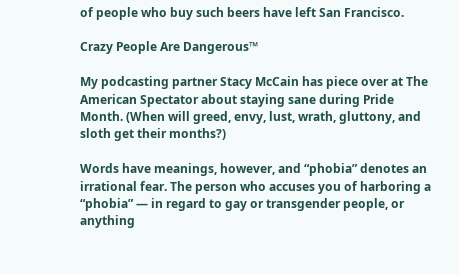of people who buy such beers have left San Francisco.

Crazy People Are Dangerous™

My podcasting partner Stacy McCain has piece over at The American Spectator about staying sane during Pride Month. (When will greed, envy, lust, wrath, gluttony, and sloth get their months?)

Words have meanings, however, and “phobia” denotes an irrational fear. The person who accuses you of harboring a “phobia” — in regard to gay or transgender people, or anything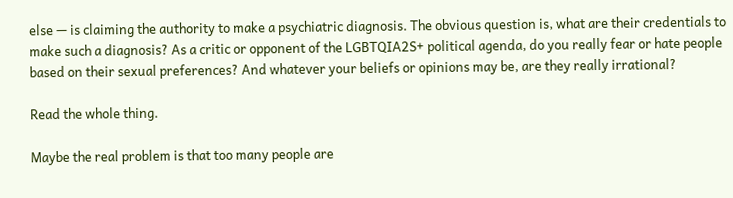else — is claiming the authority to make a psychiatric diagnosis. The obvious question is, what are their credentials to make such a diagnosis? As a critic or opponent of the LGBTQIA2S+ political agenda, do you really fear or hate people based on their sexual preferences? And whatever your beliefs or opinions may be, are they really irrational?

Read the whole thing.

Maybe the real problem is that too many people are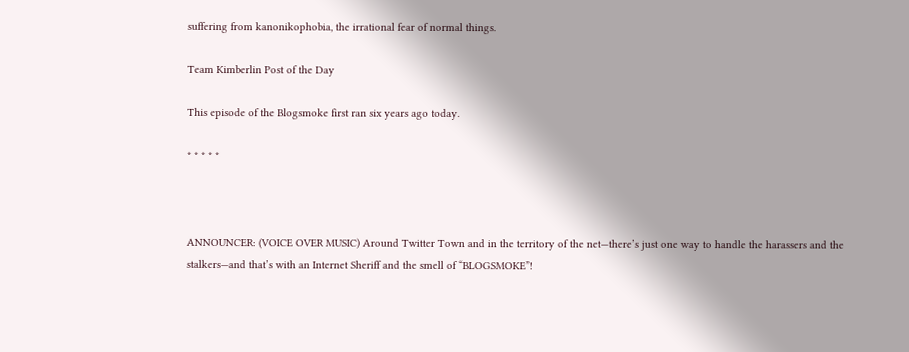suffering from kanonikophobia, the irrational fear of normal things.

Team Kimberlin Post of the Day

This episode of the Blogsmoke first ran six years ago today.

* * * * *



ANNOUNCER: (VOICE OVER MUSIC) Around Twitter Town and in the territory of the net—there’s just one way to handle the harassers and the stalkers—and that’s with an Internet Sheriff and the smell of “BLOGSMOKE”!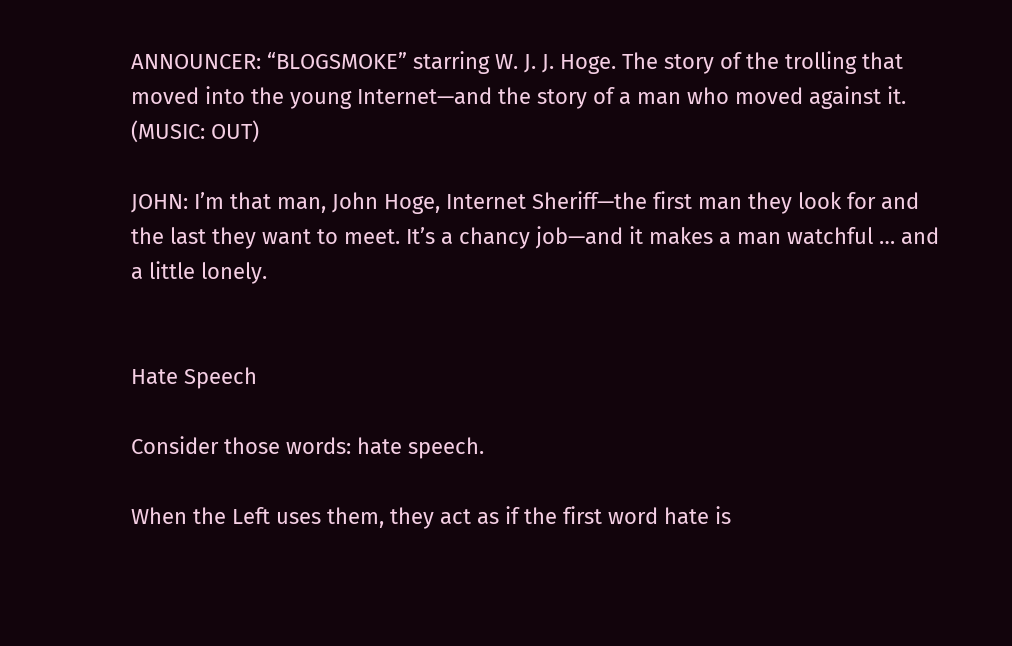ANNOUNCER: “BLOGSMOKE” starring W. J. J. Hoge. The story of the trolling that moved into the young Internet—and the story of a man who moved against it. (MUSIC: OUT)

JOHN: I’m that man, John Hoge, Internet Sheriff—the first man they look for and the last they want to meet. It’s a chancy job—and it makes a man watchful … and a little lonely.


Hate Speech

Consider those words: hate speech.

When the Left uses them, they act as if the first word hate is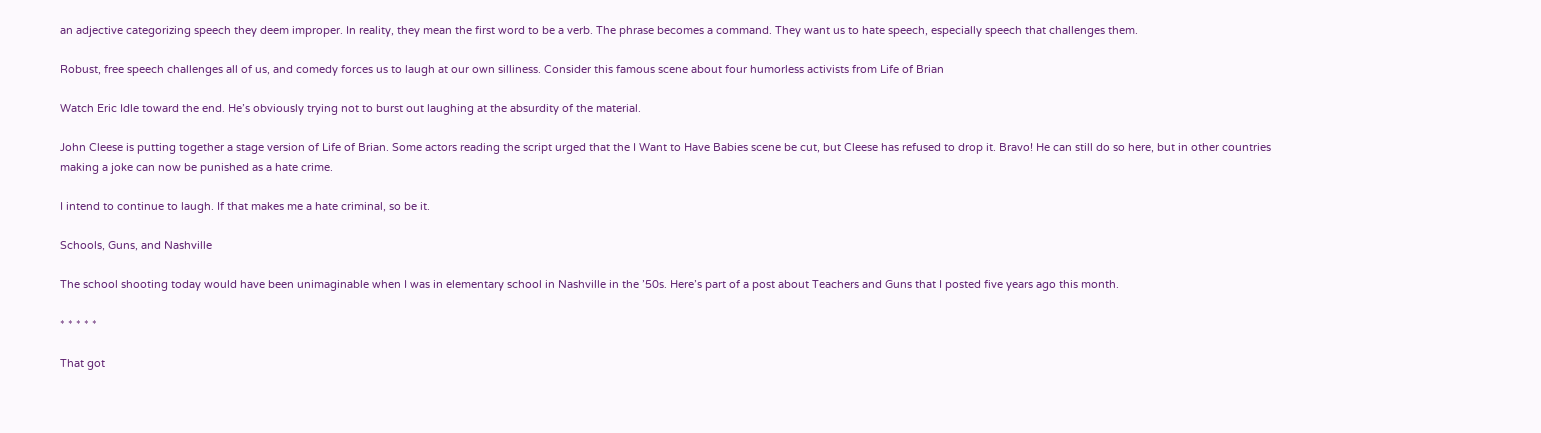an adjective categorizing speech they deem improper. In reality, they mean the first word to be a verb. The phrase becomes a command. They want us to hate speech, especially speech that challenges them.

Robust, free speech challenges all of us, and comedy forces us to laugh at our own silliness. Consider this famous scene about four humorless activists from Life of Brian

Watch Eric Idle toward the end. He’s obviously trying not to burst out laughing at the absurdity of the material.

John Cleese is putting together a stage version of Life of Brian. Some actors reading the script urged that the I Want to Have Babies scene be cut, but Cleese has refused to drop it. Bravo! He can still do so here, but in other countries making a joke can now be punished as a hate crime.

I intend to continue to laugh. If that makes me a hate criminal, so be it.

Schools, Guns, and Nashville

The school shooting today would have been unimaginable when I was in elementary school in Nashville in the ’50s. Here’s part of a post about Teachers and Guns that I posted five years ago this month.

* * * * *

That got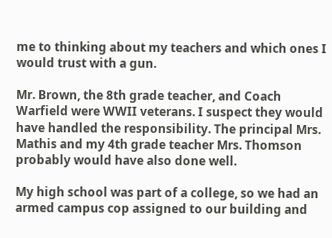me to thinking about my teachers and which ones I would trust with a gun.

Mr. Brown, the 8th grade teacher, and Coach Warfield were WWII veterans. I suspect they would have handled the responsibility. The principal Mrs. Mathis and my 4th grade teacher Mrs. Thomson probably would have also done well.

My high school was part of a college, so we had an armed campus cop assigned to our building and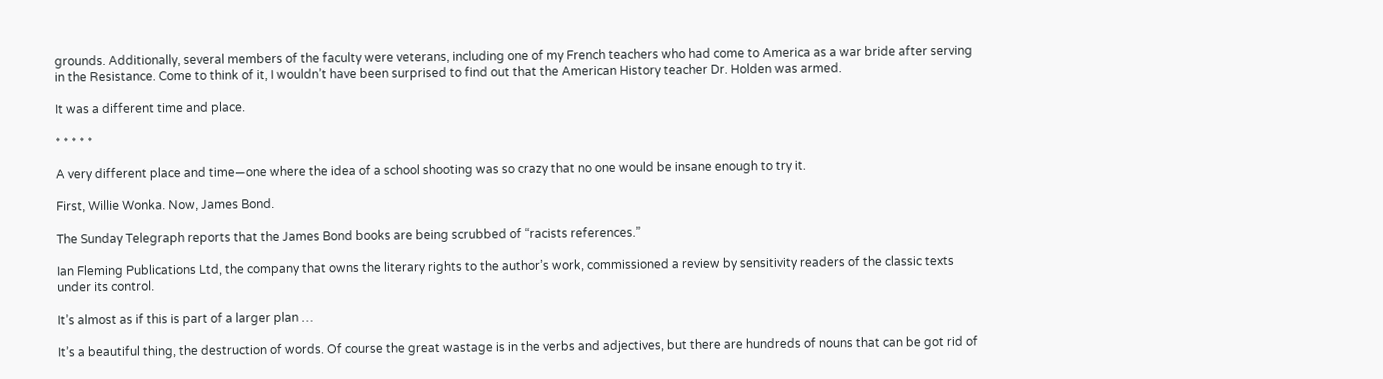grounds. Additionally, several members of the faculty were veterans, including one of my French teachers who had come to America as a war bride after serving in the Resistance. Come to think of it, I wouldn’t have been surprised to find out that the American History teacher Dr. Holden was armed.

It was a different time and place.

* * * * *

A very different place and time—one where the idea of a school shooting was so crazy that no one would be insane enough to try it.

First, Willie Wonka. Now, James Bond.

The Sunday Telegraph reports that the James Bond books are being scrubbed of “racists references.”

Ian Fleming Publications Ltd, the company that owns the literary rights to the author’s work, commissioned a review by sensitivity readers of the classic texts under its control.

It’s almost as if this is part of a larger plan …

It’s a beautiful thing, the destruction of words. Of course the great wastage is in the verbs and adjectives, but there are hundreds of nouns that can be got rid of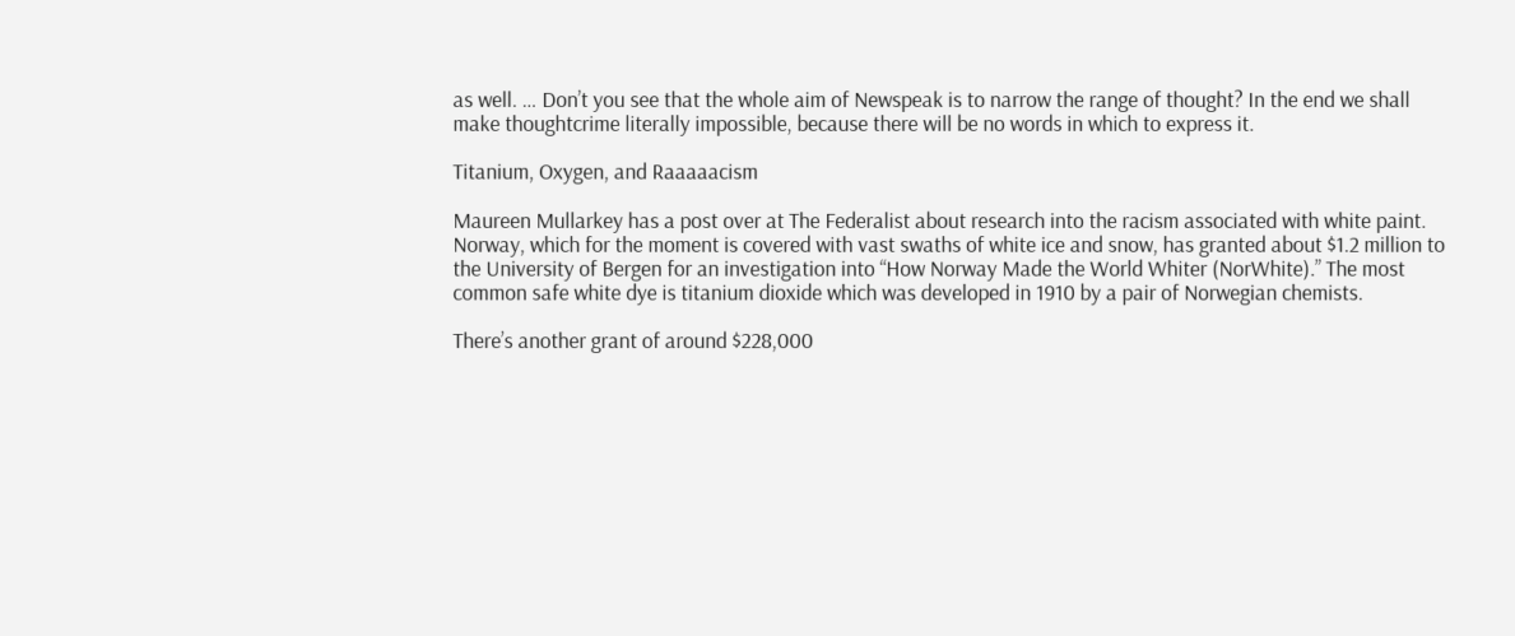as well. … Don’t you see that the whole aim of Newspeak is to narrow the range of thought? In the end we shall make thoughtcrime literally impossible, because there will be no words in which to express it.

Titanium, Oxygen, and Raaaaacism

Maureen Mullarkey has a post over at The Federalist about research into the racism associated with white paint. Norway, which for the moment is covered with vast swaths of white ice and snow, has granted about $1.2 million to the University of Bergen for an investigation into “How Norway Made the World Whiter (NorWhite).” The most common safe white dye is titanium dioxide which was developed in 1910 by a pair of Norwegian chemists.

There’s another grant of around $228,000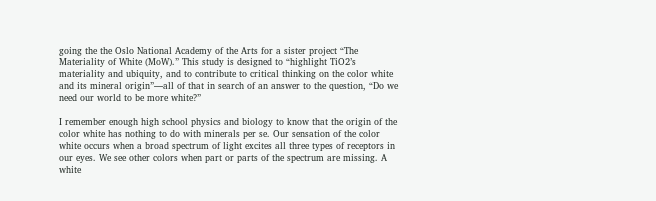going the the Oslo National Academy of the Arts for a sister project “The Materiality of White (MoW).” This study is designed to “highlight TiO2’s materiality and ubiquity, and to contribute to critical thinking on the color white and its mineral origin”—all of that in search of an answer to the question, “Do we need our world to be more white?”

I remember enough high school physics and biology to know that the origin of the color white has nothing to do with minerals per se. Our sensation of the color white occurs when a broad spectrum of light excites all three types of receptors in our eyes. We see other colors when part or parts of the spectrum are missing. A white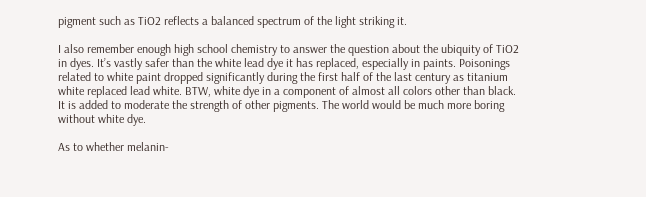pigment such as TiO2 reflects a balanced spectrum of the light striking it.

I also remember enough high school chemistry to answer the question about the ubiquity of TiO2 in dyes. It’s vastly safer than the white lead dye it has replaced, especially in paints. Poisonings related to white paint dropped significantly during the first half of the last century as titanium white replaced lead white. BTW, white dye in a component of almost all colors other than black. It is added to moderate the strength of other pigments. The world would be much more boring without white dye.

As to whether melanin-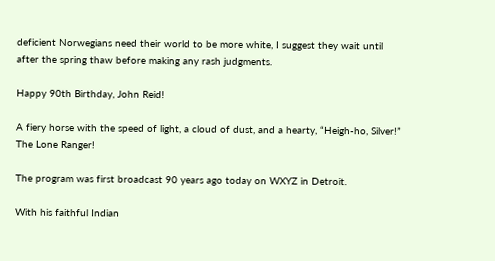deficient Norwegians need their world to be more white, I suggest they wait until after the spring thaw before making any rash judgments.

Happy 90th Birthday, John Reid!

A fiery horse with the speed of light, a cloud of dust, and a hearty, “Heigh-ho, Silver!” The Lone Ranger!

The program was first broadcast 90 years ago today on WXYZ in Detroit.

With his faithful Indian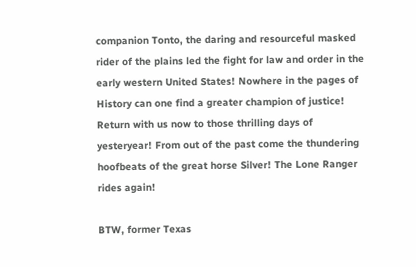companion Tonto, the daring and resourceful masked rider of the plains led the fight for law and order in the early western United States! Nowhere in the pages of History can one find a greater champion of justice! Return with us now to those thrilling days of yesteryear! From out of the past come the thundering hoofbeats of the great horse Silver! The Lone Ranger rides again!

BTW, former Texas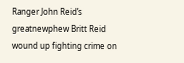Ranger John Reid’s greatnewphew Britt Reid wound up fighting crime on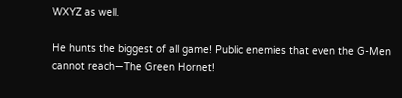WXYZ as well.

He hunts the biggest of all game! Public enemies that even the G-Men cannot reach—The Green Hornet!